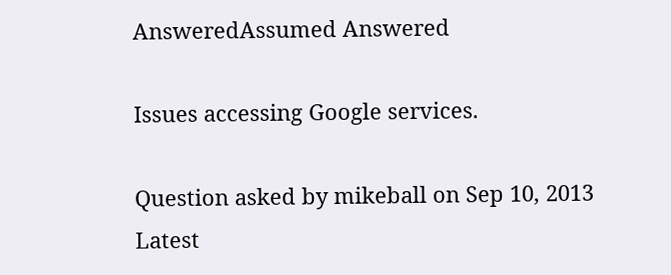AnsweredAssumed Answered

Issues accessing Google services.

Question asked by mikeball on Sep 10, 2013
Latest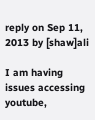reply on Sep 11, 2013 by [shaw]ali

I am having issues accessing youtube,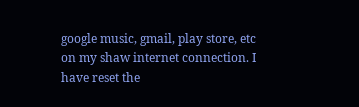google music, gmail, play store, etc on my shaw internet connection. I have reset the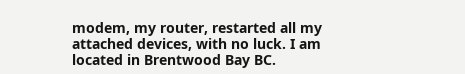modem, my router, restarted all my attached devices, with no luck. I am located in Brentwood Bay BC.